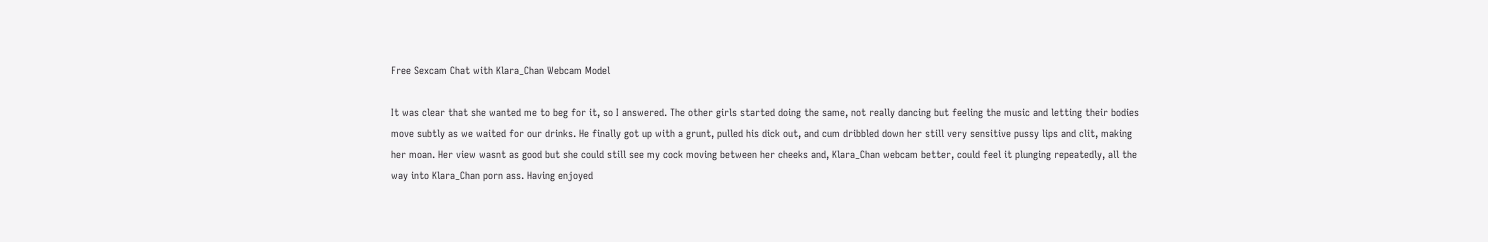Free Sexcam Chat with Klara_Chan Webcam Model

It was clear that she wanted me to beg for it, so I answered. The other girls started doing the same, not really dancing but feeling the music and letting their bodies move subtly as we waited for our drinks. He finally got up with a grunt, pulled his dick out, and cum dribbled down her still very sensitive pussy lips and clit, making her moan. Her view wasnt as good but she could still see my cock moving between her cheeks and, Klara_Chan webcam better, could feel it plunging repeatedly, all the way into Klara_Chan porn ass. Having enjoyed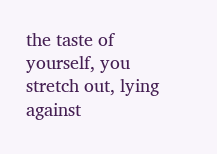the taste of yourself, you stretch out, lying against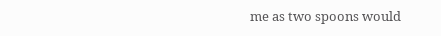me as two spoons would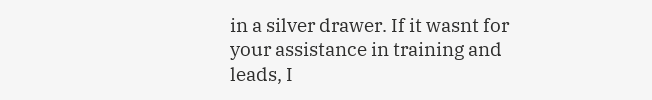in a silver drawer. If it wasnt for your assistance in training and leads, I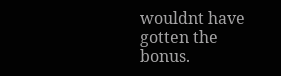wouldnt have gotten the bonus.